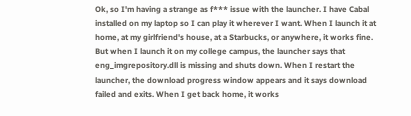Ok, so I'm having a strange as f*** issue with the launcher. I have Cabal installed on my laptop so I can play it wherever I want. When I launch it at home, at my girlfriend's house, at a Starbucks, or anywhere, it works fine. But when I launch it on my college campus, the launcher says that eng_imgrepository.dll is missing and shuts down. When I restart the launcher, the download progress window appears and it says download failed and exits. When I get back home, it works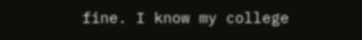fine. I know my college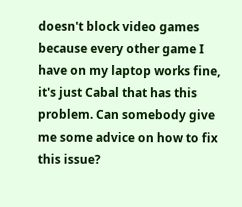doesn't block video games because every other game I have on my laptop works fine, it's just Cabal that has this problem. Can somebody give me some advice on how to fix this issue?